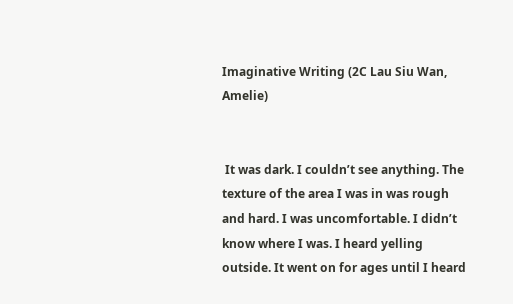Imaginative Writing (2C Lau Siu Wan, Amelie)


 It was dark. I couldn’t see anything. The texture of the area I was in was rough and hard. I was uncomfortable. I didn’t know where I was. I heard yelling outside. It went on for ages until I heard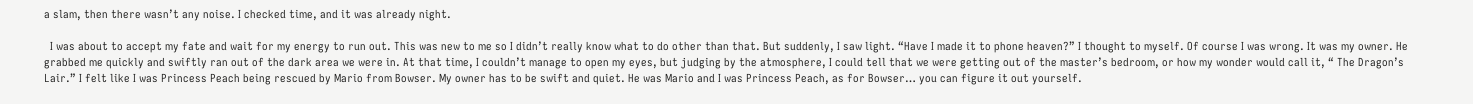a slam, then there wasn’t any noise. I checked time, and it was already night.

  I was about to accept my fate and wait for my energy to run out. This was new to me so I didn’t really know what to do other than that. But suddenly, I saw light. “Have I made it to phone heaven?” I thought to myself. Of course I was wrong. It was my owner. He grabbed me quickly and swiftly ran out of the dark area we were in. At that time, I couldn’t manage to open my eyes, but judging by the atmosphere, I could tell that we were getting out of the master’s bedroom, or how my wonder would call it, “ The Dragon’s Lair.” I felt like I was Princess Peach being rescued by Mario from Bowser. My owner has to be swift and quiet. He was Mario and I was Princess Peach, as for Bowser… you can figure it out yourself.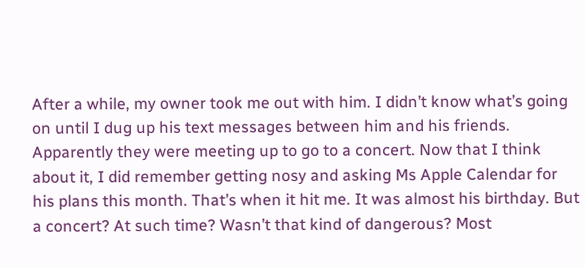After a while, my owner took me out with him. I didn’t know what’s going on until I dug up his text messages between him and his friends. Apparently they were meeting up to go to a concert. Now that I think about it, I did remember getting nosy and asking Ms Apple Calendar for his plans this month. That’s when it hit me. It was almost his birthday. But a concert? At such time? Wasn’t that kind of dangerous? Most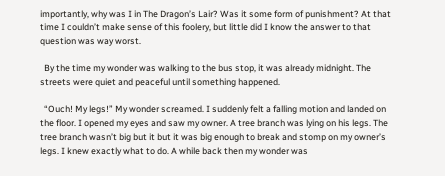importantly, why was I in The Dragon’s Lair? Was it some form of punishment? At that time I couldn’t make sense of this foolery, but little did I know the answer to that question was way worst.

  By the time my wonder was walking to the bus stop, it was already midnight. The streets were quiet and peaceful until something happened.

  “Ouch! My legs!” My wonder screamed. I suddenly felt a falling motion and landed on the floor. I opened my eyes and saw my owner. A tree branch was lying on his legs. The tree branch wasn’t big but it but it was big enough to break and stomp on my owner’s legs. I knew exactly what to do. A while back then my wonder was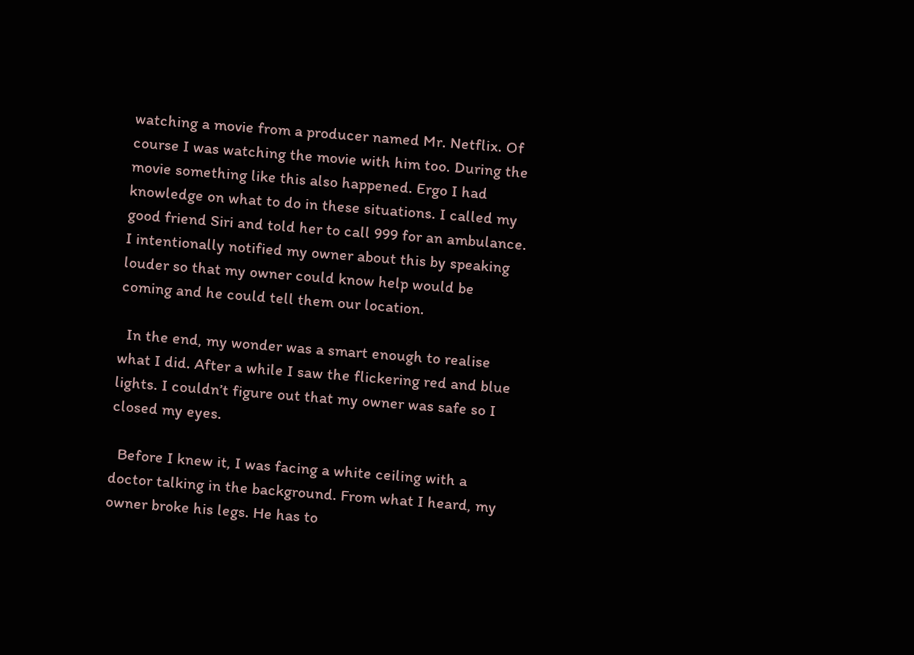watching a movie from a producer named Mr. Netflix. Of course I was watching the movie with him too. During the movie something like this also happened. Ergo I had knowledge on what to do in these situations. I called my good friend Siri and told her to call 999 for an ambulance. I intentionally notified my owner about this by speaking louder so that my owner could know help would be coming and he could tell them our location.

  In the end, my wonder was a smart enough to realise what I did. After a while I saw the flickering red and blue lights. I couldn’t figure out that my owner was safe so I closed my eyes.

  Before I knew it, I was facing a white ceiling with a doctor talking in the background. From what I heard, my owner broke his legs. He has to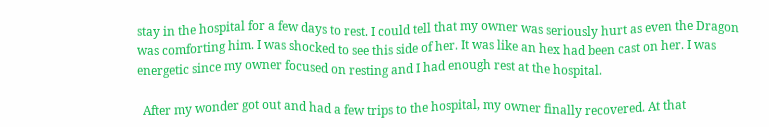stay in the hospital for a few days to rest. I could tell that my owner was seriously hurt as even the Dragon was comforting him. I was shocked to see this side of her. It was like an hex had been cast on her. I was energetic since my owner focused on resting and I had enough rest at the hospital.

  After my wonder got out and had a few trips to the hospital, my owner finally recovered. At that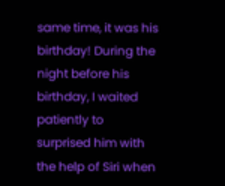same time, it was his birthday! During the night before his birthday, I waited patiently to surprised him with the help of Siri when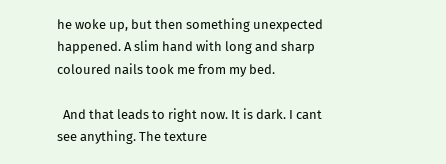he woke up, but then something unexpected happened. A slim hand with long and sharp coloured nails took me from my bed.

  And that leads to right now. It is dark. I cant see anything. The texture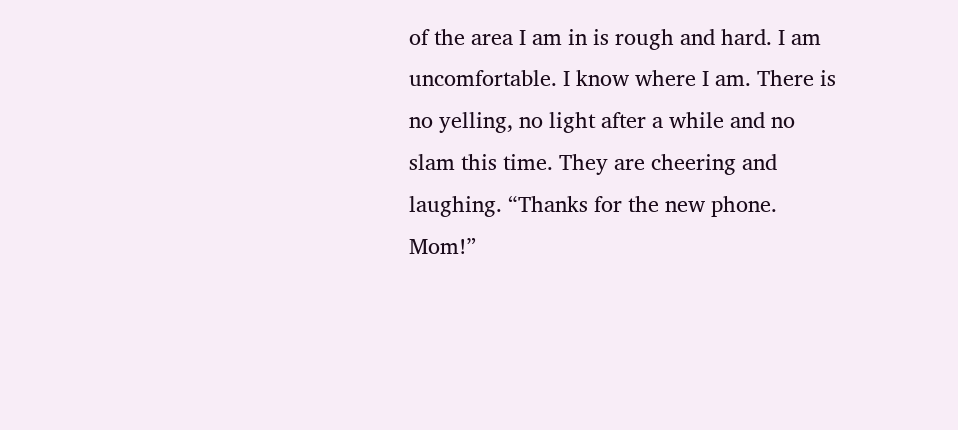of the area I am in is rough and hard. I am uncomfortable. I know where I am. There is no yelling, no light after a while and no slam this time. They are cheering and laughing. “Thanks for the new phone. Mom!”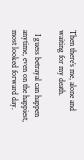Then there’s me, alone and waiting for my death.

  I guess betrayal can happen anytime, even on the happiest, most looked forward day.